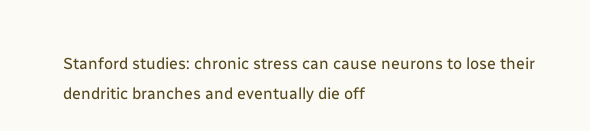Stanford studies: chronic stress can cause neurons to lose their dendritic branches and eventually die off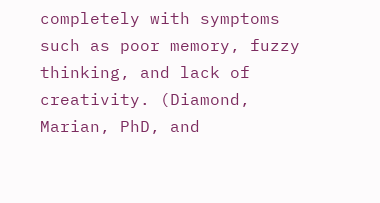completely with symptoms such as poor memory, fuzzy thinking, and lack of creativity. (Diamond, Marian, PhD, and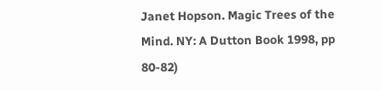Janet Hopson. Magic Trees of the Mind. NY: A Dutton Book 1998, pp 80-82)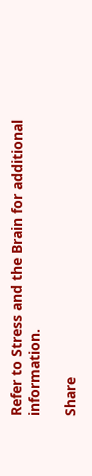Refer to Stress and the Brain for additional information.

Share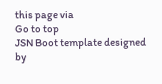this page via
Go to top
JSN Boot template designed by